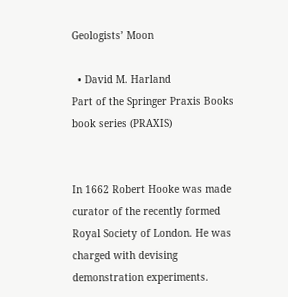Geologists’ Moon

  • David M. Harland
Part of the Springer Praxis Books book series (PRAXIS)


In 1662 Robert Hooke was made curator of the recently formed Royal Society of London. He was charged with devising demonstration experiments.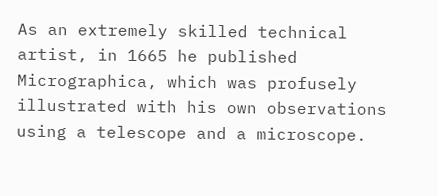As an extremely skilled technical artist, in 1665 he published Micrographica, which was profusely illustrated with his own observations using a telescope and a microscope.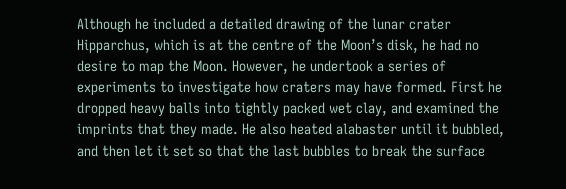Although he included a detailed drawing of the lunar crater Hipparchus, which is at the centre of the Moon’s disk, he had no desire to map the Moon. However, he undertook a series of experiments to investigate how craters may have formed. First he dropped heavy balls into tightly packed wet clay, and examined the imprints that they made. He also heated alabaster until it bubbled, and then let it set so that the last bubbles to break the surface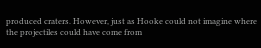produced craters. However, just as Hooke could not imagine where the projectiles could have come from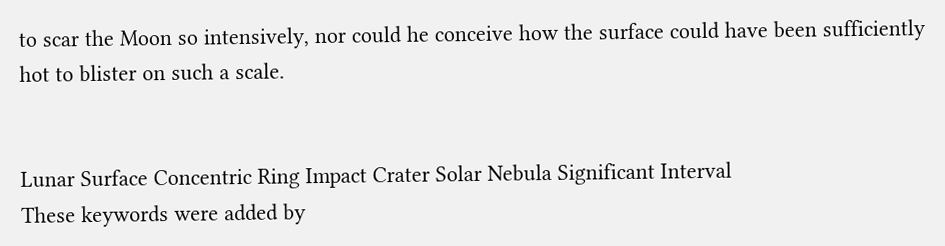to scar the Moon so intensively, nor could he conceive how the surface could have been sufficiently hot to blister on such a scale.


Lunar Surface Concentric Ring Impact Crater Solar Nebula Significant Interval
These keywords were added by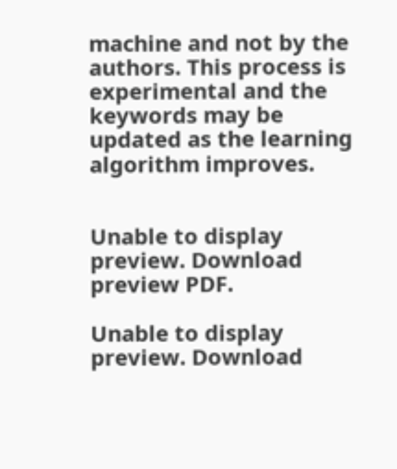machine and not by the authors. This process is experimental and the keywords may be updated as the learning algorithm improves.


Unable to display preview. Download preview PDF.

Unable to display preview. Download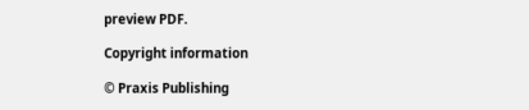preview PDF.

Copyright information

© Praxis Publishing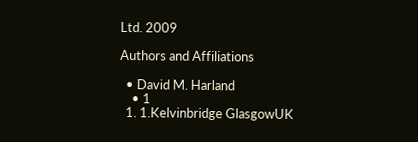Ltd. 2009

Authors and Affiliations

  • David M. Harland
    • 1
  1. 1.Kelvinbridge GlasgowUK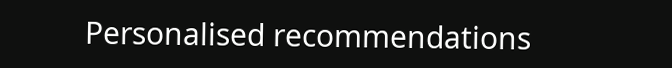Personalised recommendations